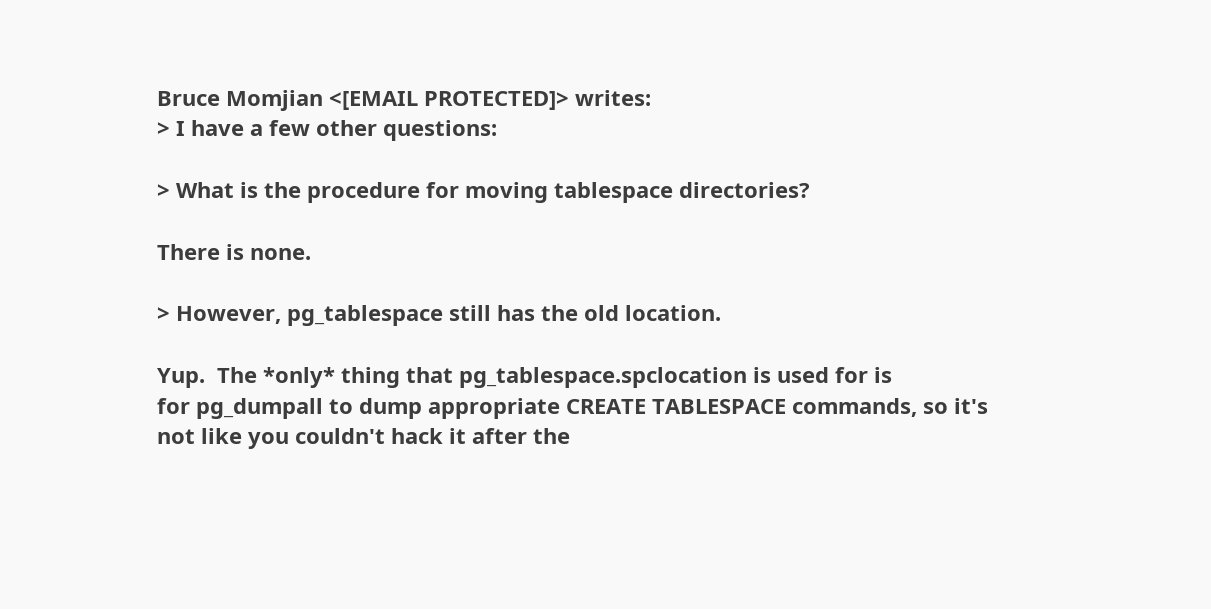Bruce Momjian <[EMAIL PROTECTED]> writes:
> I have a few other questions:

> What is the procedure for moving tablespace directories?

There is none.

> However, pg_tablespace still has the old location.

Yup.  The *only* thing that pg_tablespace.spclocation is used for is
for pg_dumpall to dump appropriate CREATE TABLESPACE commands, so it's
not like you couldn't hack it after the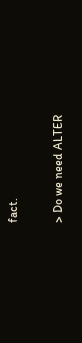fact.

> Do we need ALTER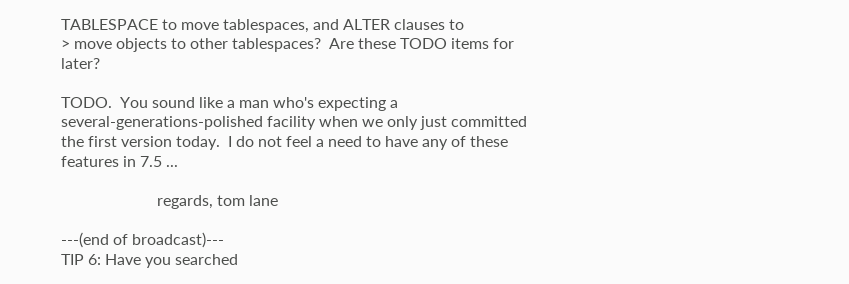TABLESPACE to move tablespaces, and ALTER clauses to
> move objects to other tablespaces?  Are these TODO items for later?

TODO.  You sound like a man who's expecting a
several-generations-polished facility when we only just committed
the first version today.  I do not feel a need to have any of these
features in 7.5 ...

                        regards, tom lane

---(end of broadcast)---
TIP 6: Have you searched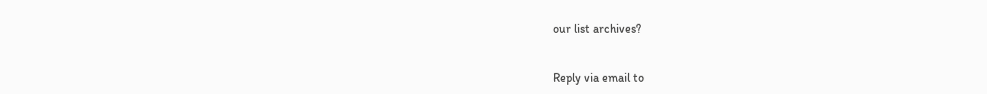our list archives?


Reply via email to